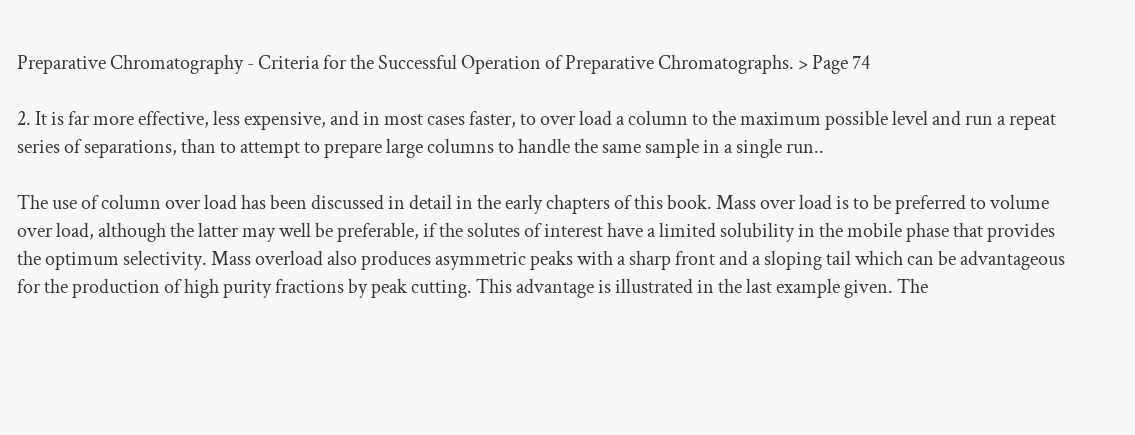Preparative Chromatography - Criteria for the Successful Operation of Preparative Chromatographs. > Page 74

2. It is far more effective, less expensive, and in most cases faster, to over load a column to the maximum possible level and run a repeat series of separations, than to attempt to prepare large columns to handle the same sample in a single run..

The use of column over load has been discussed in detail in the early chapters of this book. Mass over load is to be preferred to volume over load, although the latter may well be preferable, if the solutes of interest have a limited solubility in the mobile phase that provides the optimum selectivity. Mass overload also produces asymmetric peaks with a sharp front and a sloping tail which can be advantageous for the production of high purity fractions by peak cutting. This advantage is illustrated in the last example given. The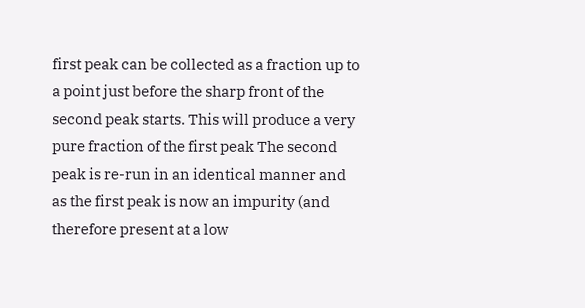first peak can be collected as a fraction up to a point just before the sharp front of the second peak starts. This will produce a very pure fraction of the first peak The second peak is re-run in an identical manner and as the first peak is now an impurity (and therefore present at a low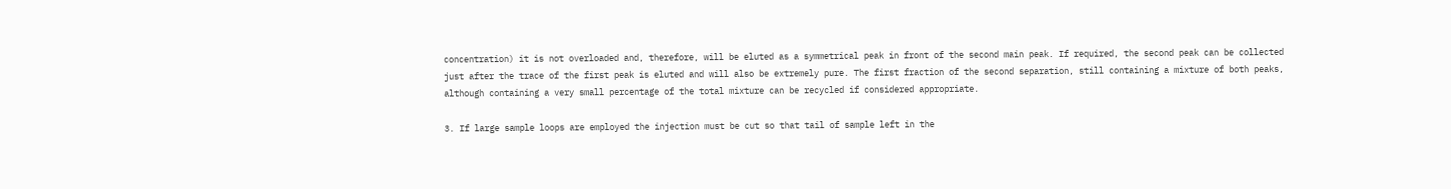concentration) it is not overloaded and, therefore, will be eluted as a symmetrical peak in front of the second main peak. If required, the second peak can be collected just after the trace of the first peak is eluted and will also be extremely pure. The first fraction of the second separation, still containing a mixture of both peaks, although containing a very small percentage of the total mixture can be recycled if considered appropriate.

3. If large sample loops are employed the injection must be cut so that tail of sample left in the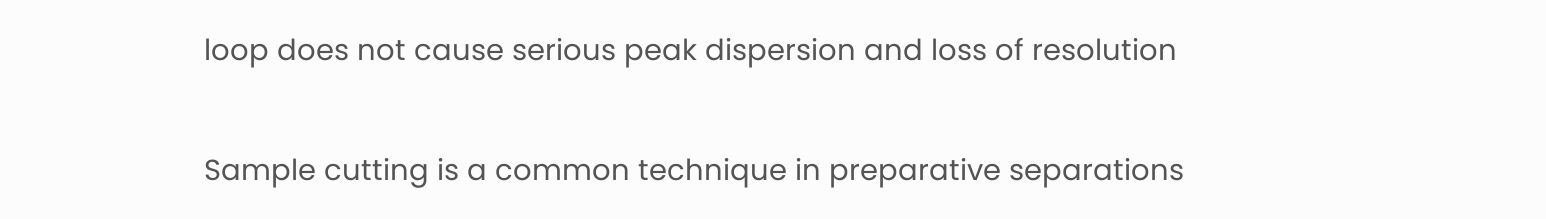loop does not cause serious peak dispersion and loss of resolution

Sample cutting is a common technique in preparative separations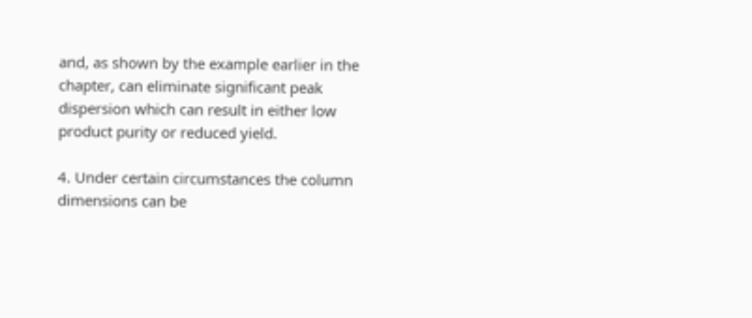and, as shown by the example earlier in the chapter, can eliminate significant peak dispersion which can result in either low product purity or reduced yield.

4. Under certain circumstances the column dimensions can be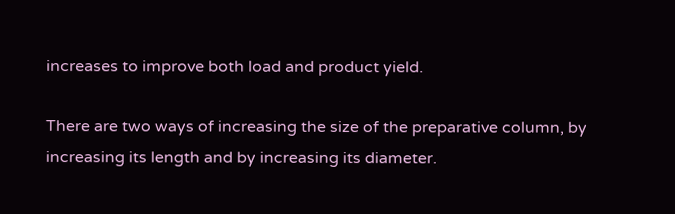increases to improve both load and product yield.

There are two ways of increasing the size of the preparative column, by increasing its length and by increasing its diameter.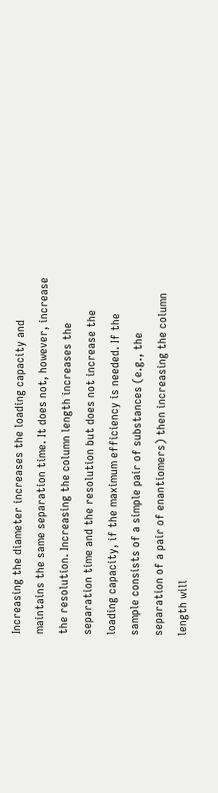Increasing the diameter increases the loading capacity and maintains the same separation time. It does not, however, increase the resolution. Increasing the column length increases the separation time and the resolution but does not increase the loading capacity, if the maximum efficiency is needed. If the sample consists of a simple pair of substances (e.g., the separation of a pair of enantiomers) then increasing the column length will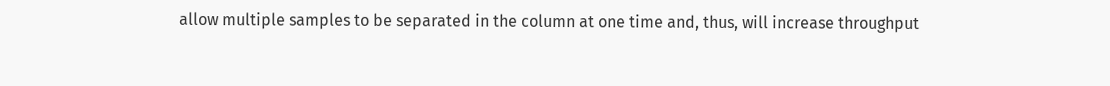allow multiple samples to be separated in the column at one time and, thus, will increase throughput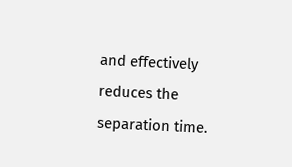and effectively reduces the separation time.